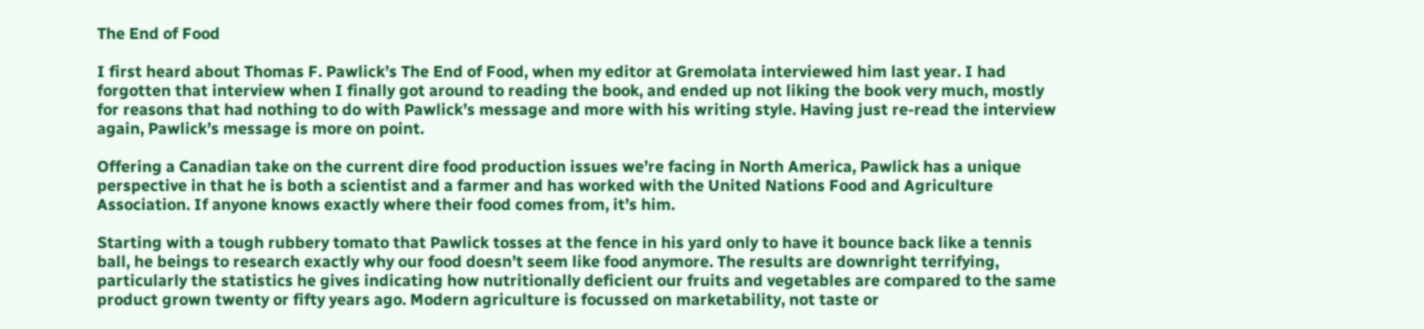The End of Food

I first heard about Thomas F. Pawlick’s The End of Food, when my editor at Gremolata interviewed him last year. I had forgotten that interview when I finally got around to reading the book, and ended up not liking the book very much, mostly for reasons that had nothing to do with Pawlick’s message and more with his writing style. Having just re-read the interview again, Pawlick’s message is more on point.

Offering a Canadian take on the current dire food production issues we’re facing in North America, Pawlick has a unique perspective in that he is both a scientist and a farmer and has worked with the United Nations Food and Agriculture Association. If anyone knows exactly where their food comes from, it’s him.

Starting with a tough rubbery tomato that Pawlick tosses at the fence in his yard only to have it bounce back like a tennis ball, he beings to research exactly why our food doesn’t seem like food anymore. The results are downright terrifying, particularly the statistics he gives indicating how nutritionally deficient our fruits and vegetables are compared to the same product grown twenty or fifty years ago. Modern agriculture is focussed on marketability, not taste or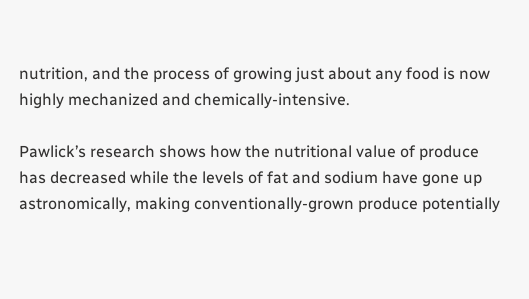nutrition, and the process of growing just about any food is now highly mechanized and chemically-intensive.

Pawlick’s research shows how the nutritional value of produce has decreased while the levels of fat and sodium have gone up astronomically, making conventionally-grown produce potentially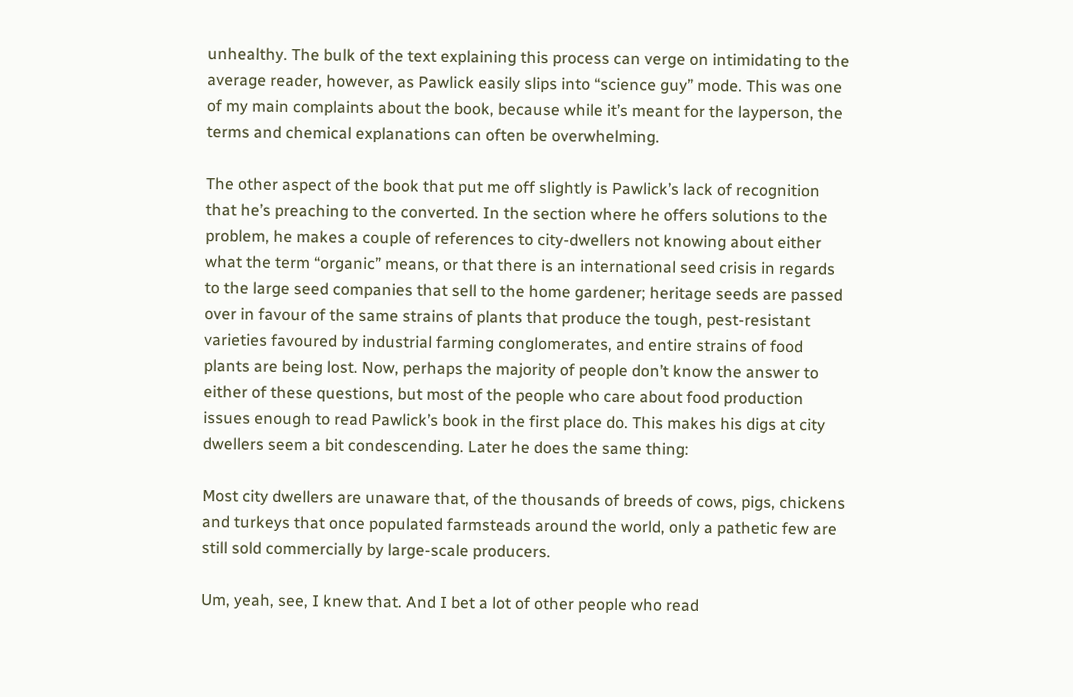unhealthy. The bulk of the text explaining this process can verge on intimidating to the average reader, however, as Pawlick easily slips into “science guy” mode. This was one of my main complaints about the book, because while it’s meant for the layperson, the terms and chemical explanations can often be overwhelming.

The other aspect of the book that put me off slightly is Pawlick’s lack of recognition that he’s preaching to the converted. In the section where he offers solutions to the problem, he makes a couple of references to city-dwellers not knowing about either what the term “organic” means, or that there is an international seed crisis in regards to the large seed companies that sell to the home gardener; heritage seeds are passed over in favour of the same strains of plants that produce the tough, pest-resistant varieties favoured by industrial farming conglomerates, and entire strains of food plants are being lost. Now, perhaps the majority of people don’t know the answer to either of these questions, but most of the people who care about food production issues enough to read Pawlick’s book in the first place do. This makes his digs at city dwellers seem a bit condescending. Later he does the same thing:

Most city dwellers are unaware that, of the thousands of breeds of cows, pigs, chickens and turkeys that once populated farmsteads around the world, only a pathetic few are still sold commercially by large-scale producers.

Um, yeah, see, I knew that. And I bet a lot of other people who read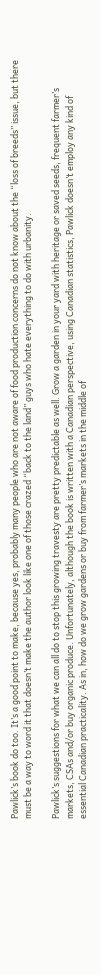Pawlick’s book do too. It’s a good point to make, because yes, probably many people who are not aware of food production concerns do not know about the “loss of breeds” issue, but there must be a way to word it that doesn’t make the author look like one of those crazed “back to the land” guys who hate everything to do with urbanity.

Pawlick’s suggestions for what we can all do to stop this growing travesty are pretty predictable as well. Grow a garden in your yard with heritage or saved seeds, frequent farmer’s markets, CSAs and/or buy organic produce. Unfortunately, although the book is written with a Canadian perspective, using Canadian statistics, Pawlick doesn’t employ any kind of essential Canadian practicality. As in, how do we grow gardens or buy from farmer’s markets in the middle of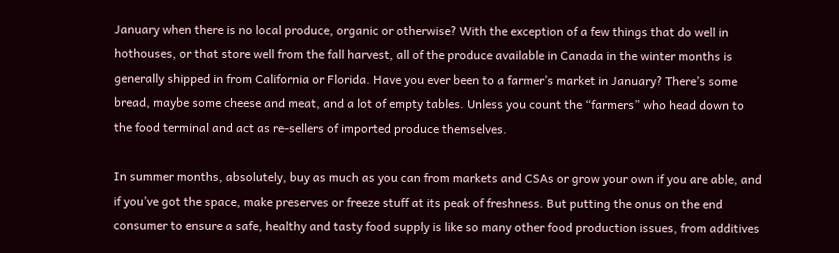January when there is no local produce, organic or otherwise? With the exception of a few things that do well in hothouses, or that store well from the fall harvest, all of the produce available in Canada in the winter months is generally shipped in from California or Florida. Have you ever been to a farmer’s market in January? There’s some bread, maybe some cheese and meat, and a lot of empty tables. Unless you count the “farmers” who head down to the food terminal and act as re-sellers of imported produce themselves.

In summer months, absolutely, buy as much as you can from markets and CSAs or grow your own if you are able, and if you’ve got the space, make preserves or freeze stuff at its peak of freshness. But putting the onus on the end consumer to ensure a safe, healthy and tasty food supply is like so many other food production issues, from additives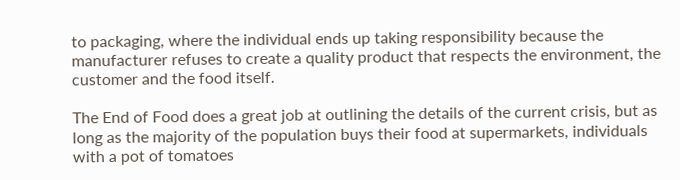to packaging, where the individual ends up taking responsibility because the manufacturer refuses to create a quality product that respects the environment, the customer and the food itself.

The End of Food does a great job at outlining the details of the current crisis, but as long as the majority of the population buys their food at supermarkets, individuals with a pot of tomatoes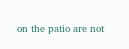on the patio are not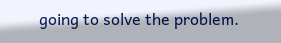going to solve the problem.